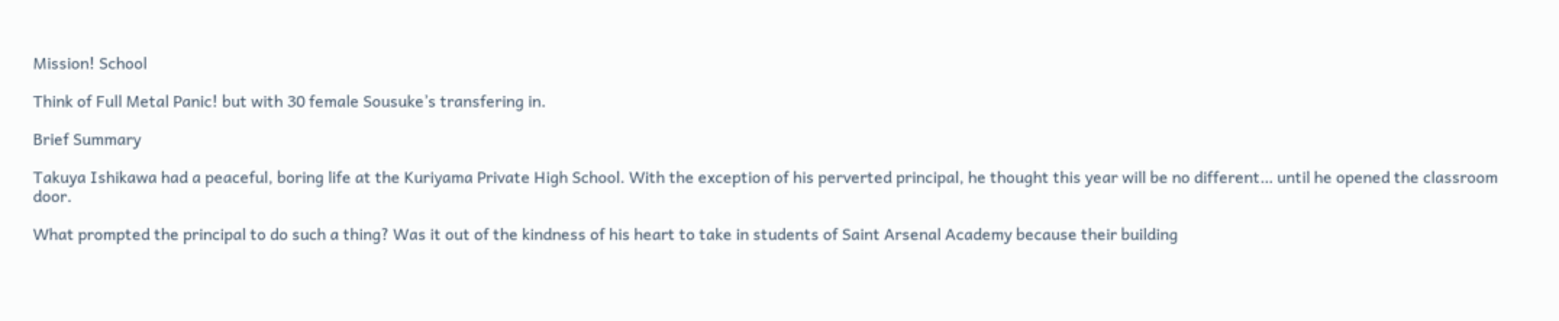Mission! School

Think of Full Metal Panic! but with 30 female Sousuke’s transfering in.

Brief Summary

Takuya Ishikawa had a peaceful, boring life at the Kuriyama Private High School. With the exception of his perverted principal, he thought this year will be no different… until he opened the classroom door.

What prompted the principal to do such a thing? Was it out of the kindness of his heart to take in students of Saint Arsenal Academy because their building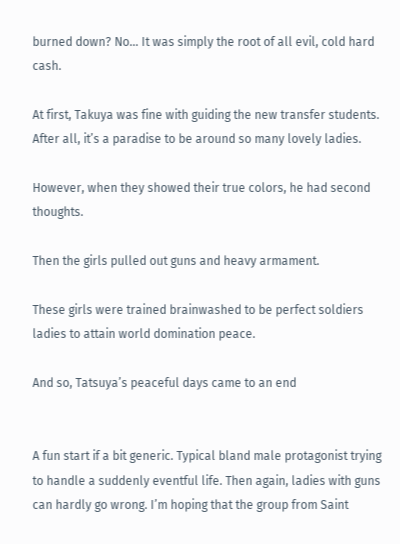burned down? No… It was simply the root of all evil, cold hard cash.

At first, Takuya was fine with guiding the new transfer students. After all, it’s a paradise to be around so many lovely ladies.

However, when they showed their true colors, he had second thoughts.

Then the girls pulled out guns and heavy armament.

These girls were trained brainwashed to be perfect soldiers ladies to attain world domination peace.

And so, Tatsuya’s peaceful days came to an end


A fun start if a bit generic. Typical bland male protagonist trying to handle a suddenly eventful life. Then again, ladies with guns can hardly go wrong. I’m hoping that the group from Saint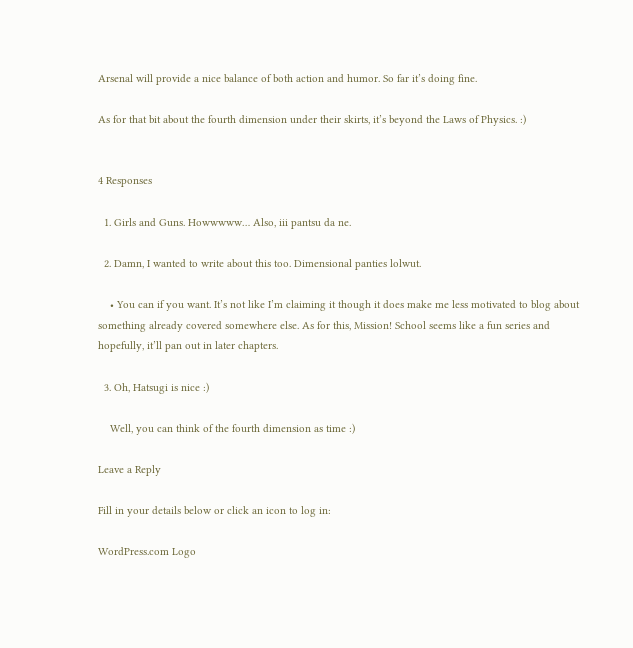Arsenal will provide a nice balance of both action and humor. So far it’s doing fine.

As for that bit about the fourth dimension under their skirts, it’s beyond the Laws of Physics. :)


4 Responses

  1. Girls and Guns. Howwwww… Also, iii pantsu da ne.

  2. Damn, I wanted to write about this too. Dimensional panties lolwut.

    • You can if you want. It’s not like I’m claiming it though it does make me less motivated to blog about something already covered somewhere else. As for this, Mission! School seems like a fun series and hopefully, it’ll pan out in later chapters.

  3. Oh, Hatsugi is nice :)

    Well, you can think of the fourth dimension as time :)

Leave a Reply

Fill in your details below or click an icon to log in:

WordPress.com Logo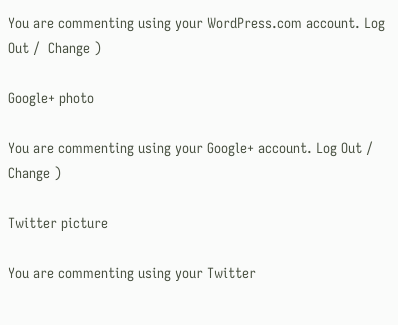You are commenting using your WordPress.com account. Log Out /  Change )

Google+ photo

You are commenting using your Google+ account. Log Out /  Change )

Twitter picture

You are commenting using your Twitter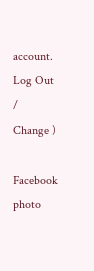account. Log Out /  Change )

Facebook photo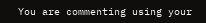You are commenting using your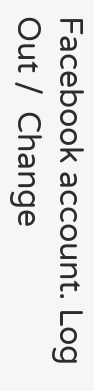Facebook account. Log Out /  Change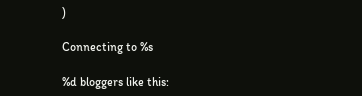)

Connecting to %s

%d bloggers like this: